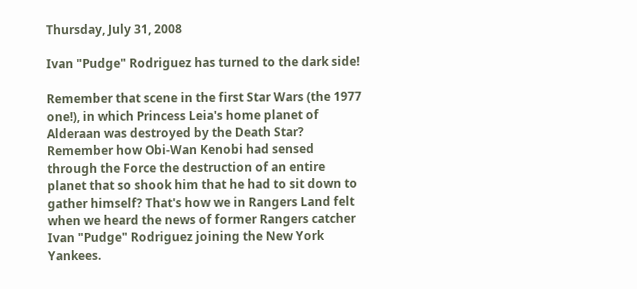Thursday, July 31, 2008

Ivan "Pudge" Rodriguez has turned to the dark side!

Remember that scene in the first Star Wars (the 1977 one!), in which Princess Leia's home planet of Alderaan was destroyed by the Death Star? Remember how Obi-Wan Kenobi had sensed through the Force the destruction of an entire planet that so shook him that he had to sit down to gather himself? That's how we in Rangers Land felt when we heard the news of former Rangers catcher Ivan "Pudge" Rodriguez joining the New York Yankees.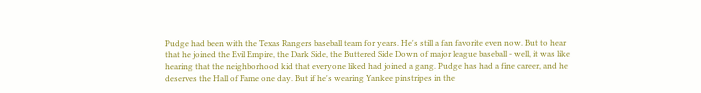Pudge had been with the Texas Rangers baseball team for years. He's still a fan favorite even now. But to hear that he joined the Evil Empire, the Dark Side, the Buttered Side Down of major league baseball - well, it was like hearing that the neighborhood kid that everyone liked had joined a gang. Pudge has had a fine career, and he deserves the Hall of Fame one day. But if he's wearing Yankee pinstripes in the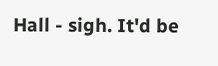Hall - sigh. It'd be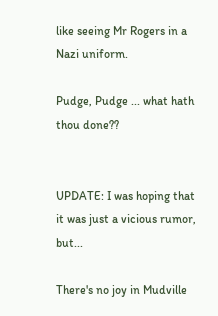like seeing Mr Rogers in a Nazi uniform.

Pudge, Pudge ... what hath thou done??


UPDATE: I was hoping that it was just a vicious rumor, but...

There's no joy in Mudville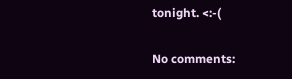tonight. <:-(

No comments: